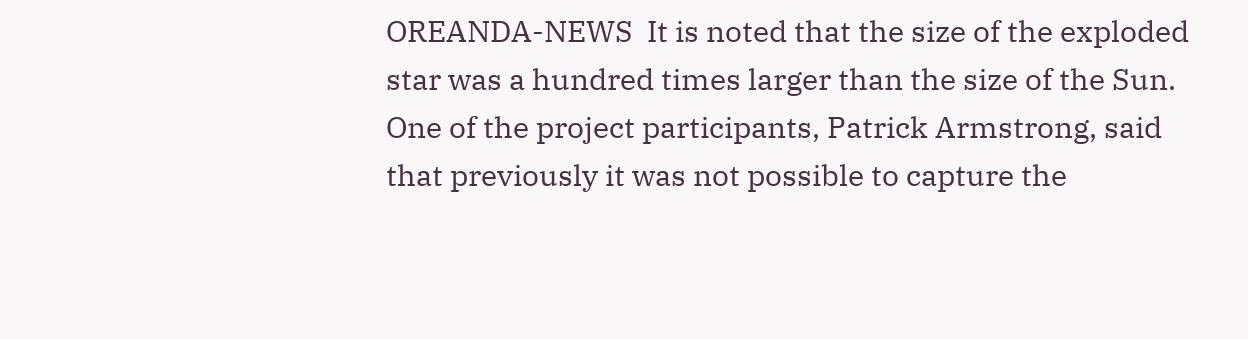OREANDA-NEWS  It is noted that the size of the exploded star was a hundred times larger than the size of the Sun. One of the project participants, Patrick Armstrong, said that previously it was not possible to capture the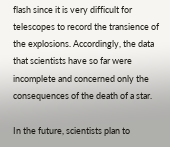flash since it is very difficult for telescopes to record the transience of the explosions. Accordingly, the data that scientists have so far were incomplete and concerned only the consequences of the death of a star.

In the future, scientists plan to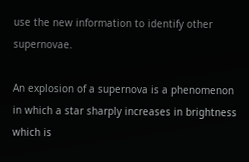use the new information to identify other supernovae.

An explosion of a supernova is a phenomenon in which a star sharply increases in brightness which is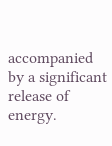accompanied by a significant release of energy.